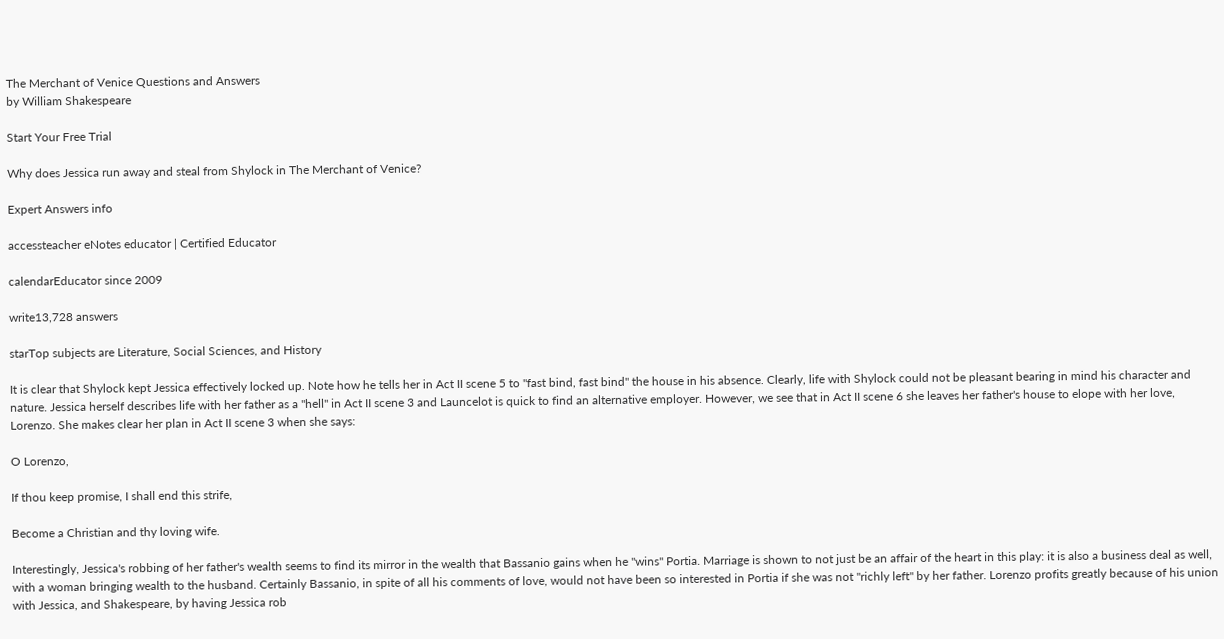The Merchant of Venice Questions and Answers
by William Shakespeare

Start Your Free Trial

Why does Jessica run away and steal from Shylock in The Merchant of Venice?

Expert Answers info

accessteacher eNotes educator | Certified Educator

calendarEducator since 2009

write13,728 answers

starTop subjects are Literature, Social Sciences, and History

It is clear that Shylock kept Jessica effectively locked up. Note how he tells her in Act II scene 5 to "fast bind, fast bind" the house in his absence. Clearly, life with Shylock could not be pleasant bearing in mind his character and nature. Jessica herself describes life with her father as a "hell" in Act II scene 3 and Launcelot is quick to find an alternative employer. However, we see that in Act II scene 6 she leaves her father's house to elope with her love, Lorenzo. She makes clear her plan in Act II scene 3 when she says:

O Lorenzo,

If thou keep promise, I shall end this strife,

Become a Christian and thy loving wife.

Interestingly, Jessica's robbing of her father's wealth seems to find its mirror in the wealth that Bassanio gains when he "wins" Portia. Marriage is shown to not just be an affair of the heart in this play: it is also a business deal as well, with a woman bringing wealth to the husband. Certainly Bassanio, in spite of all his comments of love, would not have been so interested in Portia if she was not "richly left" by her father. Lorenzo profits greatly because of his union with Jessica, and Shakespeare, by having Jessica rob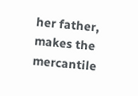her father, makes the mercantile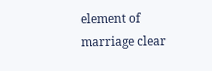element of marriage clear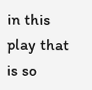in this play that is so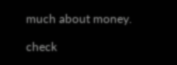much about money.

check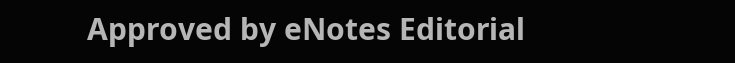Approved by eNotes Editorial